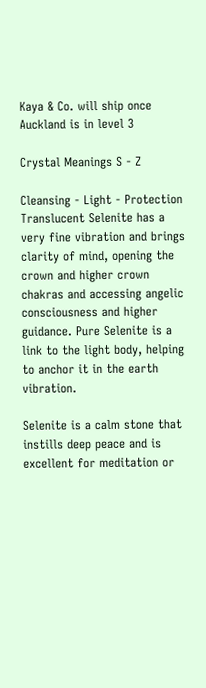Kaya & Co. will ship once Auckland is in level 3

Crystal Meanings S - Z

Cleansing - Light - Protection
Translucent Selenite has a very fine vibration and brings clarity of mind, opening the crown and higher crown chakras and accessing angelic consciousness and higher guidance. Pure Selenite is a link to the light body, helping to anchor it in the earth vibration.

Selenite is a calm stone that instills deep peace and is excellent for meditation or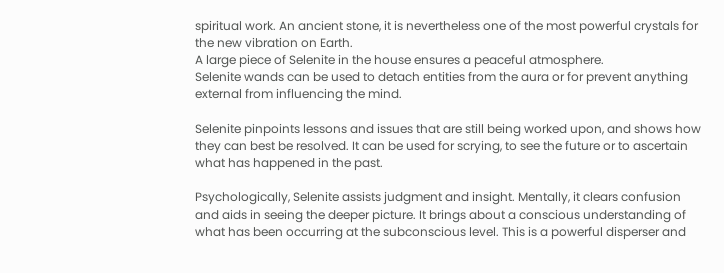spiritual work. An ancient stone, it is nevertheless one of the most powerful crystals for the new vibration on Earth.
A large piece of Selenite in the house ensures a peaceful atmosphere.
Selenite wands can be used to detach entities from the aura or for prevent anything external from influencing the mind.

Selenite pinpoints lessons and issues that are still being worked upon, and shows how they can best be resolved. It can be used for scrying, to see the future or to ascertain what has happened in the past.

Psychologically, Selenite assists judgment and insight. Mentally, it clears confusion and aids in seeing the deeper picture. It brings about a conscious understanding of what has been occurring at the subconscious level. This is a powerful disperser and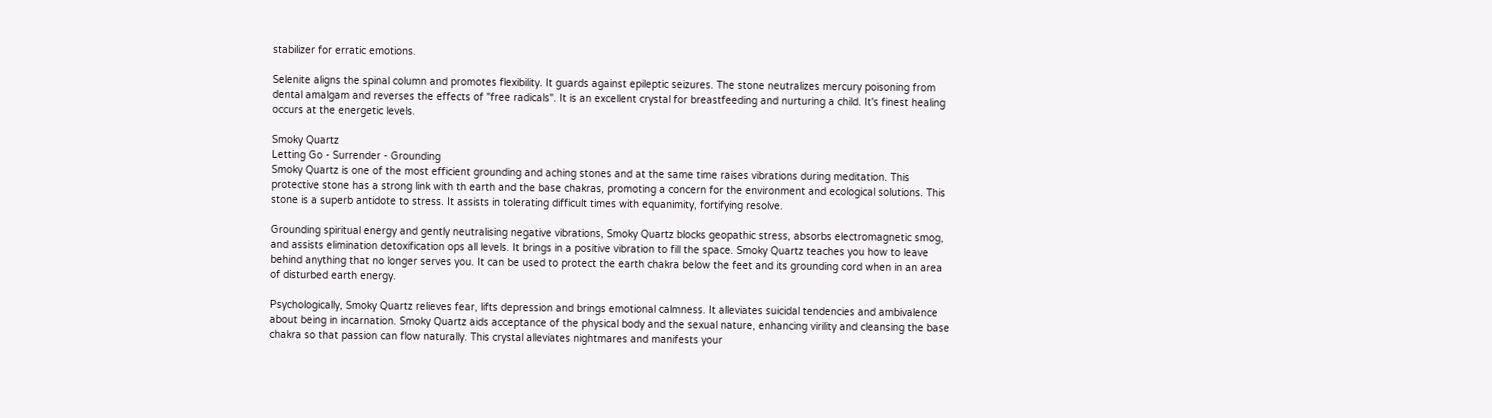stabilizer for erratic emotions.

Selenite aligns the spinal column and promotes flexibility. It guards against epileptic seizures. The stone neutralizes mercury poisoning from dental amalgam and reverses the effects of "free radicals". It is an excellent crystal for breastfeeding and nurturing a child. It's finest healing occurs at the energetic levels.

Smoky Quartz
Letting Go - Surrender - Grounding
Smoky Quartz is one of the most efficient grounding and aching stones and at the same time raises vibrations during meditation. This protective stone has a strong link with th earth and the base chakras, promoting a concern for the environment and ecological solutions. This stone is a superb antidote to stress. It assists in tolerating difficult times with equanimity, fortifying resolve.

Grounding spiritual energy and gently neutralising negative vibrations, Smoky Quartz blocks geopathic stress, absorbs electromagnetic smog, and assists elimination detoxification ops all levels. It brings in a positive vibration to fill the space. Smoky Quartz teaches you how to leave behind anything that no longer serves you. It can be used to protect the earth chakra below the feet and its grounding cord when in an area of disturbed earth energy.

Psychologically, Smoky Quartz relieves fear, lifts depression and brings emotional calmness. It alleviates suicidal tendencies and ambivalence about being in incarnation. Smoky Quartz aids acceptance of the physical body and the sexual nature, enhancing virility and cleansing the base chakra so that passion can flow naturally. This crystal alleviates nightmares and manifests your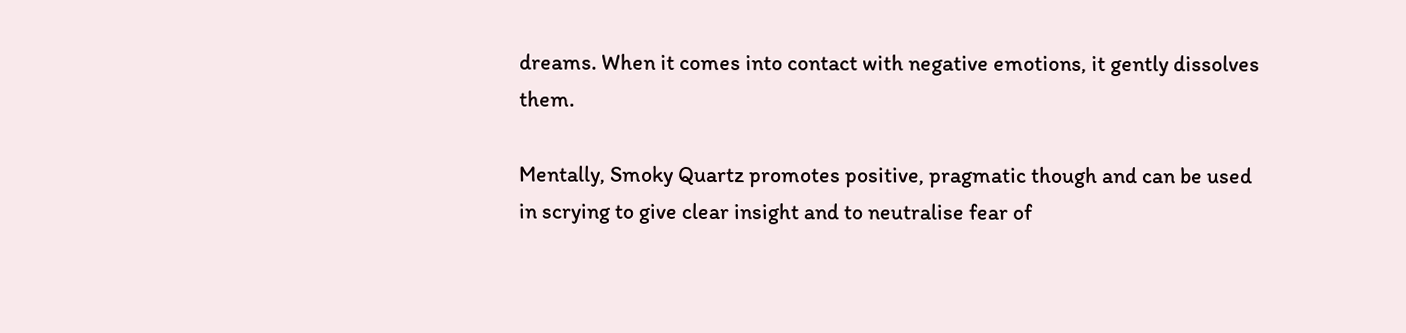dreams. When it comes into contact with negative emotions, it gently dissolves them.

Mentally, Smoky Quartz promotes positive, pragmatic though and can be used in scrying to give clear insight and to neutralise fear of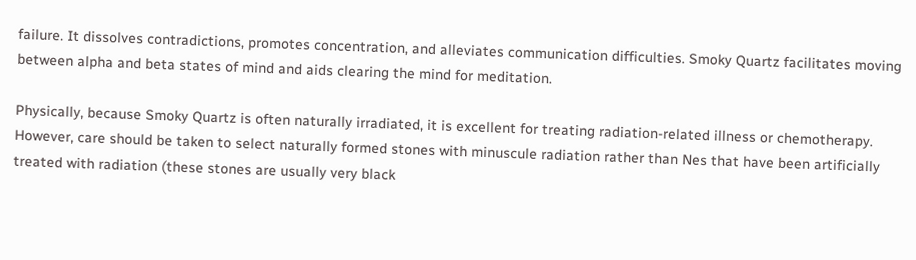failure. It dissolves contradictions, promotes concentration, and alleviates communication difficulties. Smoky Quartz facilitates moving between alpha and beta states of mind and aids clearing the mind for meditation.

Physically, because Smoky Quartz is often naturally irradiated, it is excellent for treating radiation-related illness or chemotherapy. However, care should be taken to select naturally formed stones with minuscule radiation rather than Nes that have been artificially treated with radiation (these stones are usually very black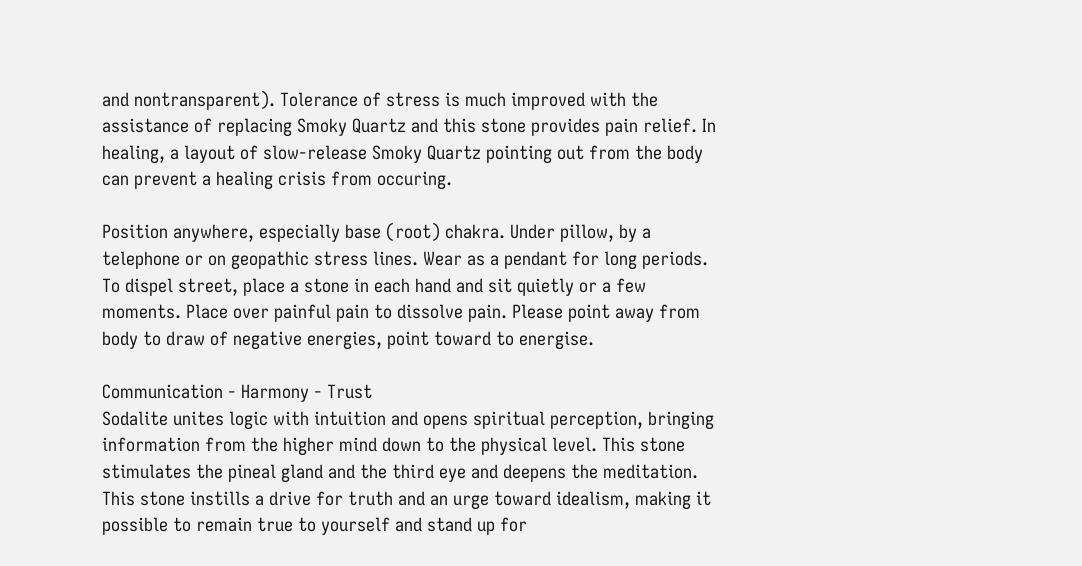and nontransparent). Tolerance of stress is much improved with the assistance of replacing Smoky Quartz and this stone provides pain relief. In healing, a layout of slow-release Smoky Quartz pointing out from the body can prevent a healing crisis from occuring.

Position anywhere, especially base (root) chakra. Under pillow, by a telephone or on geopathic stress lines. Wear as a pendant for long periods. To dispel street, place a stone in each hand and sit quietly or a few moments. Place over painful pain to dissolve pain. Please point away from body to draw of negative energies, point toward to energise.

Communication - Harmony - Trust
Sodalite unites logic with intuition and opens spiritual perception, bringing information from the higher mind down to the physical level. This stone stimulates the pineal gland and the third eye and deepens the meditation. This stone instills a drive for truth and an urge toward idealism, making it possible to remain true to yourself and stand up for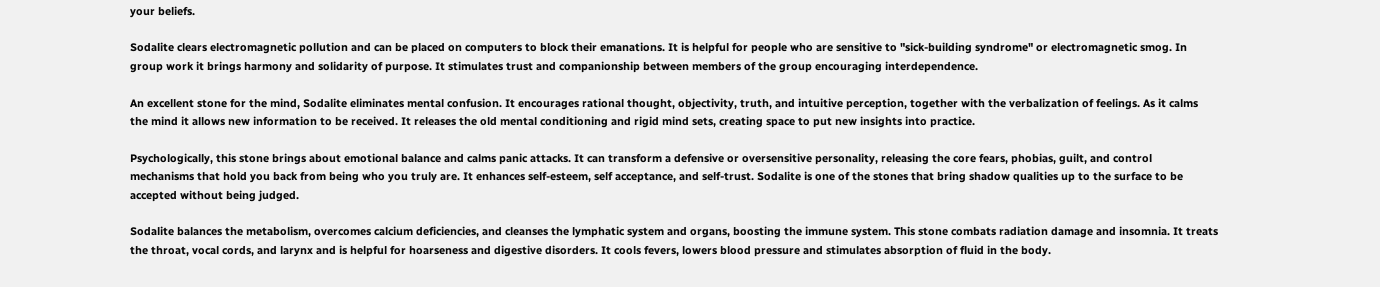your beliefs.

Sodalite clears electromagnetic pollution and can be placed on computers to block their emanations. It is helpful for people who are sensitive to "sick-building syndrome" or electromagnetic smog. In group work it brings harmony and solidarity of purpose. It stimulates trust and companionship between members of the group encouraging interdependence.

An excellent stone for the mind, Sodalite eliminates mental confusion. It encourages rational thought, objectivity, truth, and intuitive perception, together with the verbalization of feelings. As it calms the mind it allows new information to be received. It releases the old mental conditioning and rigid mind sets, creating space to put new insights into practice.

Psychologically, this stone brings about emotional balance and calms panic attacks. It can transform a defensive or oversensitive personality, releasing the core fears, phobias, guilt, and control mechanisms that hold you back from being who you truly are. It enhances self-esteem, self acceptance, and self-trust. Sodalite is one of the stones that bring shadow qualities up to the surface to be accepted without being judged.

Sodalite balances the metabolism, overcomes calcium deficiencies, and cleanses the lymphatic system and organs, boosting the immune system. This stone combats radiation damage and insomnia. It treats the throat, vocal cords, and larynx and is helpful for hoarseness and digestive disorders. It cools fevers, lowers blood pressure and stimulates absorption of fluid in the body.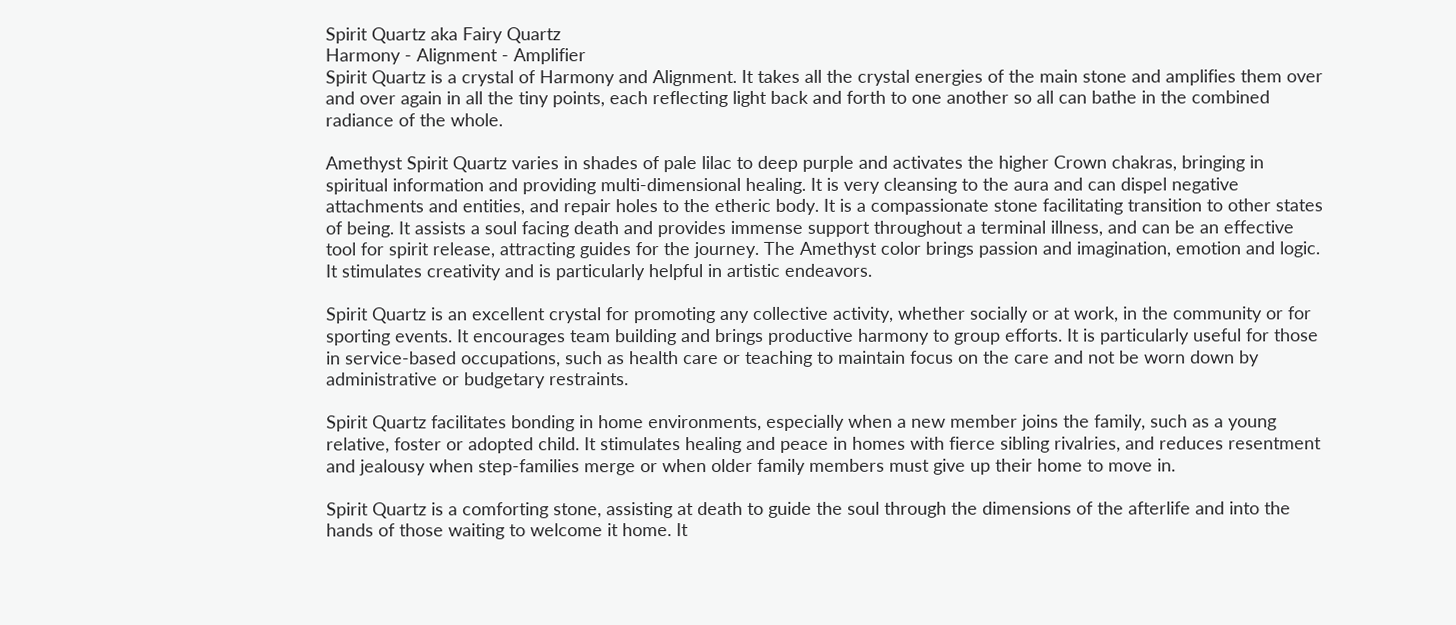Spirit Quartz aka Fairy Quartz
Harmony - Alignment - Amplifier
Spirit Quartz is a crystal of Harmony and Alignment. It takes all the crystal energies of the main stone and amplifies them over and over again in all the tiny points, each reflecting light back and forth to one another so all can bathe in the combined radiance of the whole.

Amethyst Spirit Quartz varies in shades of pale lilac to deep purple and activates the higher Crown chakras, bringing in spiritual information and providing multi-dimensional healing. It is very cleansing to the aura and can dispel negative attachments and entities, and repair holes to the etheric body. It is a compassionate stone facilitating transition to other states of being. It assists a soul facing death and provides immense support throughout a terminal illness, and can be an effective tool for spirit release, attracting guides for the journey. The Amethyst color brings passion and imagination, emotion and logic. It stimulates creativity and is particularly helpful in artistic endeavors.

Spirit Quartz is an excellent crystal for promoting any collective activity, whether socially or at work, in the community or for sporting events. It encourages team building and brings productive harmony to group efforts. It is particularly useful for those in service-based occupations, such as health care or teaching to maintain focus on the care and not be worn down by administrative or budgetary restraints.

Spirit Quartz facilitates bonding in home environments, especially when a new member joins the family, such as a young relative, foster or adopted child. It stimulates healing and peace in homes with fierce sibling rivalries, and reduces resentment and jealousy when step-families merge or when older family members must give up their home to move in.

Spirit Quartz is a comforting stone, assisting at death to guide the soul through the dimensions of the afterlife and into the hands of those waiting to welcome it home. It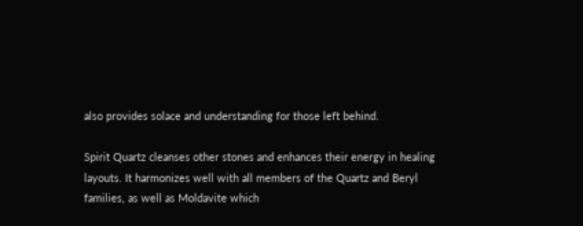also provides solace and understanding for those left behind.

Spirit Quartz cleanses other stones and enhances their energy in healing layouts. It harmonizes well with all members of the Quartz and Beryl families, as well as Moldavite which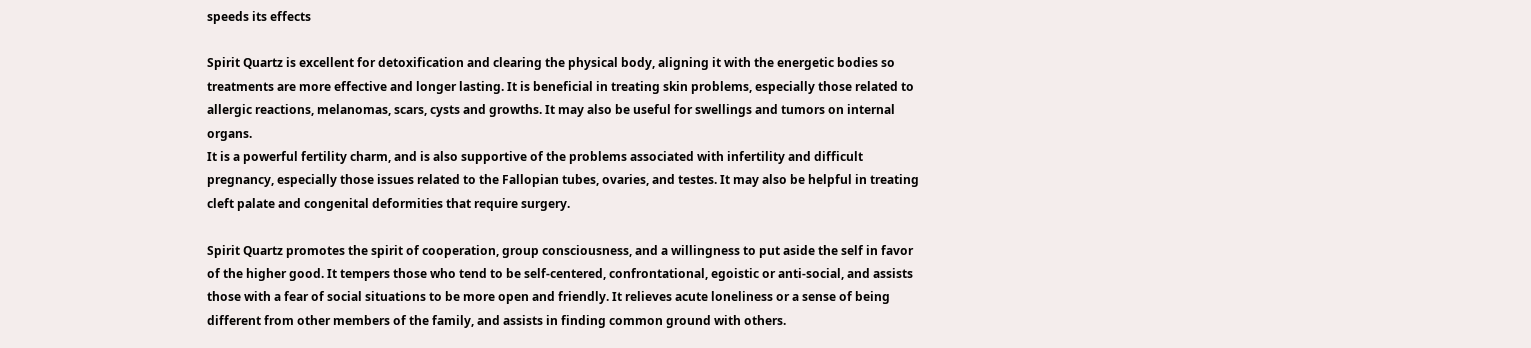speeds its effects

Spirit Quartz is excellent for detoxification and clearing the physical body, aligning it with the energetic bodies so treatments are more effective and longer lasting. It is beneficial in treating skin problems, especially those related to allergic reactions, melanomas, scars, cysts and growths. It may also be useful for swellings and tumors on internal organs.
It is a powerful fertility charm, and is also supportive of the problems associated with infertility and difficult pregnancy, especially those issues related to the Fallopian tubes, ovaries, and testes. It may also be helpful in treating cleft palate and congenital deformities that require surgery.

Spirit Quartz promotes the spirit of cooperation, group consciousness, and a willingness to put aside the self in favor of the higher good. It tempers those who tend to be self-centered, confrontational, egoistic or anti-social, and assists those with a fear of social situations to be more open and friendly. It relieves acute loneliness or a sense of being different from other members of the family, and assists in finding common ground with others.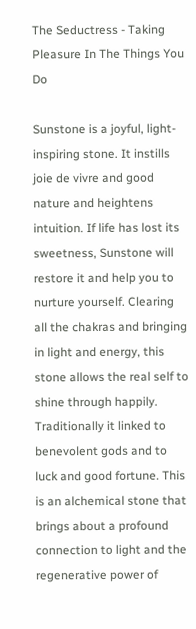The Seductress - Taking Pleasure In The Things You Do

Sunstone is a joyful, light-inspiring stone. It instills joie de vivre and good nature and heightens intuition. If life has lost its sweetness, Sunstone will restore it and help you to nurture yourself. Clearing all the chakras and bringing in light and energy, this stone allows the real self to shine through happily. Traditionally it linked to benevolent gods and to luck and good fortune. This is an alchemical stone that brings about a profound connection to light and the regenerative power of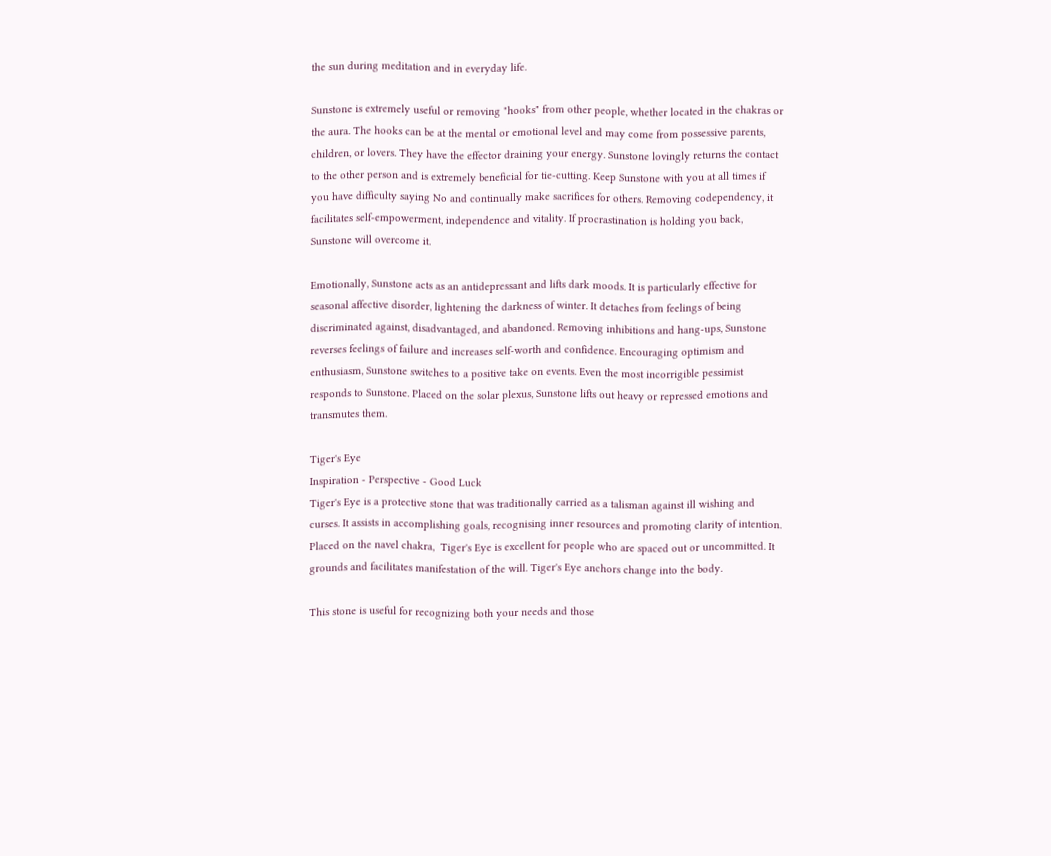the sun during meditation and in everyday life.

Sunstone is extremely useful or removing "hooks" from other people, whether located in the chakras or the aura. The hooks can be at the mental or emotional level and may come from possessive parents, children, or lovers. They have the effector draining your energy. Sunstone lovingly returns the contact to the other person and is extremely beneficial for tie-cutting. Keep Sunstone with you at all times if you have difficulty saying No and continually make sacrifices for others. Removing codependency, it facilitates self-empowerment, independence and vitality. If procrastination is holding you back, Sunstone will overcome it.

Emotionally, Sunstone acts as an antidepressant and lifts dark moods. It is particularly effective for seasonal affective disorder, lightening the darkness of winter. It detaches from feelings of being discriminated against, disadvantaged, and abandoned. Removing inhibitions and hang-ups, Sunstone reverses feelings of failure and increases self-worth and confidence. Encouraging optimism and enthusiasm, Sunstone switches to a positive take on events. Even the most incorrigible pessimist responds to Sunstone. Placed on the solar plexus, Sunstone lifts out heavy or repressed emotions and transmutes them.

Tiger's Eye
Inspiration - Perspective - Good Luck
Tiger's Eye is a protective stone that was traditionally carried as a talisman against ill wishing and curses. It assists in accomplishing goals, recognising inner resources and promoting clarity of intention. Placed on the navel chakra,  Tiger's Eye is excellent for people who are spaced out or uncommitted. It grounds and facilitates manifestation of the will. Tiger's Eye anchors change into the body.

This stone is useful for recognizing both your needs and those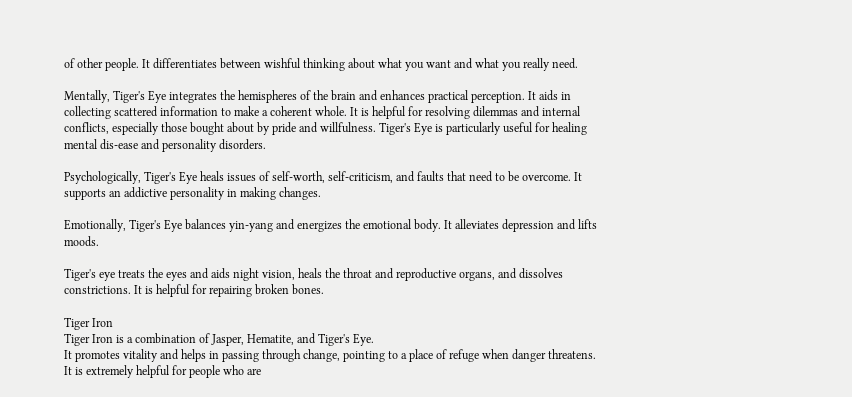of other people. It differentiates between wishful thinking about what you want and what you really need.

Mentally, Tiger's Eye integrates the hemispheres of the brain and enhances practical perception. It aids in collecting scattered information to make a coherent whole. It is helpful for resolving dilemmas and internal conflicts, especially those bought about by pride and willfulness. Tiger's Eye is particularly useful for healing mental dis-ease and personality disorders.

Psychologically, Tiger's Eye heals issues of self-worth, self-criticism, and faults that need to be overcome. It supports an addictive personality in making changes.

Emotionally, Tiger's Eye balances yin-yang and energizes the emotional body. It alleviates depression and lifts moods.

Tiger's eye treats the eyes and aids night vision, heals the throat and reproductive organs, and dissolves constrictions. It is helpful for repairing broken bones.

Tiger Iron
Tiger Iron is a combination of Jasper, Hematite, and Tiger's Eye.
It promotes vitality and helps in passing through change, pointing to a place of refuge when danger threatens. It is extremely helpful for people who are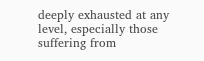deeply exhausted at any level, especially those suffering from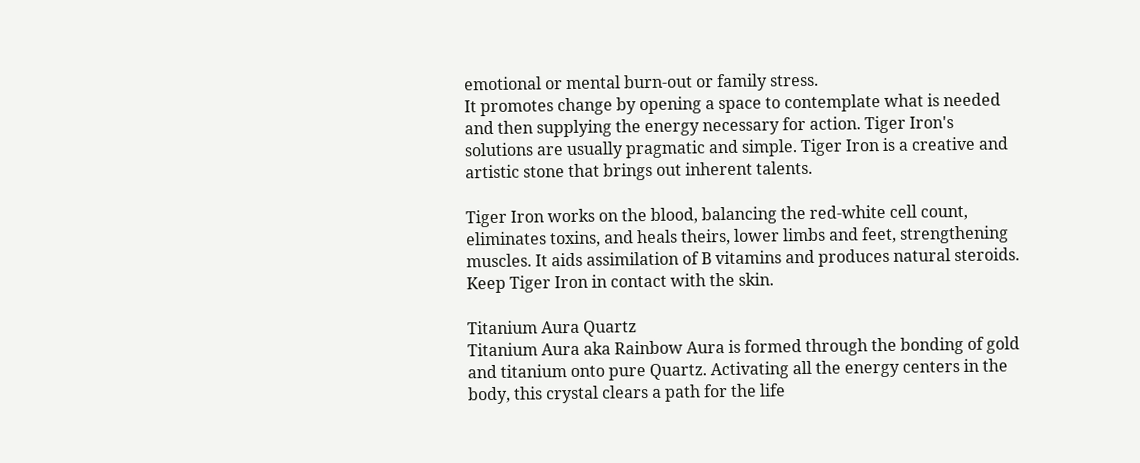emotional or mental burn-out or family stress.
It promotes change by opening a space to contemplate what is needed and then supplying the energy necessary for action. Tiger Iron's solutions are usually pragmatic and simple. Tiger Iron is a creative and artistic stone that brings out inherent talents.

Tiger Iron works on the blood, balancing the red-white cell count, eliminates toxins, and heals theirs, lower limbs and feet, strengthening muscles. It aids assimilation of B vitamins and produces natural steroids. Keep Tiger Iron in contact with the skin.

Titanium Aura Quartz
Titanium Aura aka Rainbow Aura is formed through the bonding of gold and titanium onto pure Quartz. Activating all the energy centers in the body, this crystal clears a path for the life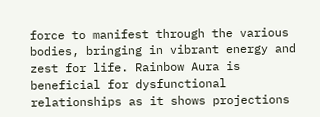force to manifest through the various bodies, bringing in vibrant energy and zest for life. Rainbow Aura is beneficial for dysfunctional relationships as it shows projections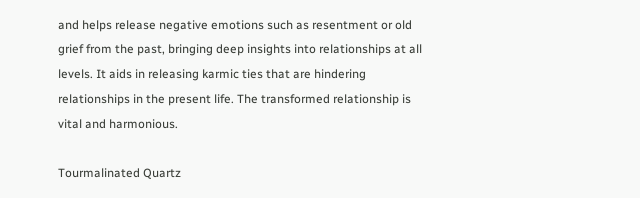and helps release negative emotions such as resentment or old grief from the past, bringing deep insights into relationships at all levels. It aids in releasing karmic ties that are hindering relationships in the present life. The transformed relationship is vital and harmonious.

Tourmalinated Quartz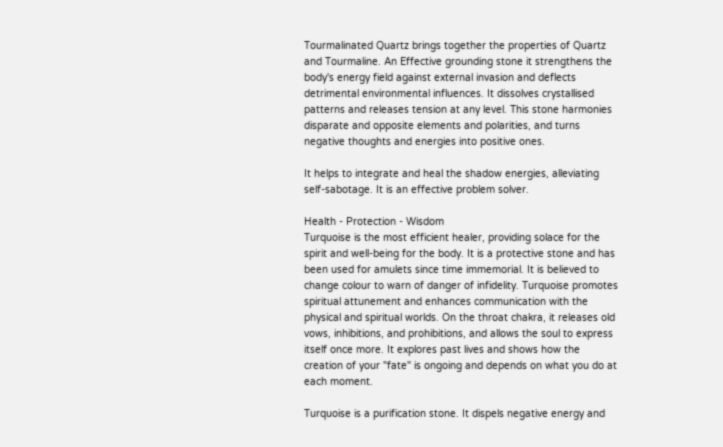Tourmalinated Quartz brings together the properties of Quartz and Tourmaline. An Effective grounding stone it strengthens the body's energy field against external invasion and deflects detrimental environmental influences. It dissolves crystallised patterns and releases tension at any level. This stone harmonies disparate and opposite elements and polarities, and turns negative thoughts and energies into positive ones.

It helps to integrate and heal the shadow energies, alleviating self-sabotage. It is an effective problem solver.

Health - Protection - Wisdom
Turquoise is the most efficient healer, providing solace for the spirit and well-being for the body. It is a protective stone and has been used for amulets since time immemorial. It is believed to change colour to warn of danger of infidelity. Turquoise promotes spiritual attunement and enhances communication with the physical and spiritual worlds. On the throat chakra, it releases old vows, inhibitions, and prohibitions, and allows the soul to express itself once more. It explores past lives and shows how the creation of your "fate" is ongoing and depends on what you do at each moment.

Turquoise is a purification stone. It dispels negative energy and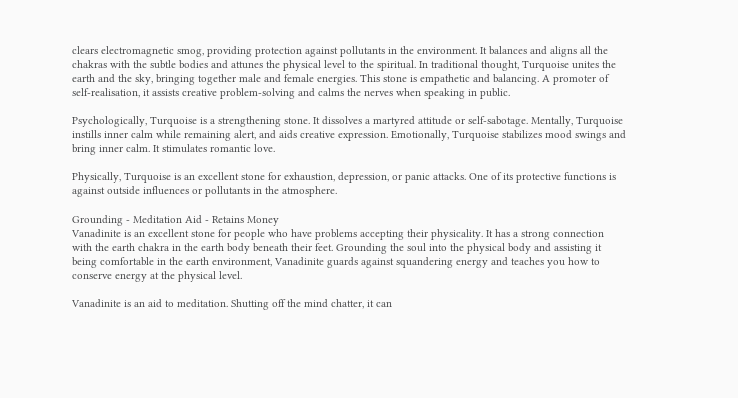clears electromagnetic smog, providing protection against pollutants in the environment. It balances and aligns all the chakras with the subtle bodies and attunes the physical level to the spiritual. In traditional thought, Turquoise unites the earth and the sky, bringing together male and female energies. This stone is empathetic and balancing. A promoter of self-realisation, it assists creative problem-solving and calms the nerves when speaking in public.

Psychologically, Turquoise is a strengthening stone. It dissolves a martyred attitude or self-sabotage. Mentally, Turquoise instills inner calm while remaining alert, and aids creative expression. Emotionally, Turquoise stabilizes mood swings and bring inner calm. It stimulates romantic love.

Physically, Turquoise is an excellent stone for exhaustion, depression, or panic attacks. One of its protective functions is against outside influences or pollutants in the atmosphere.

Grounding - Meditation Aid - Retains Money
Vanadinite is an excellent stone for people who have problems accepting their physicality. It has a strong connection with the earth chakra in the earth body beneath their feet. Grounding the soul into the physical body and assisting it being comfortable in the earth environment, Vanadinite guards against squandering energy and teaches you how to conserve energy at the physical level.

Vanadinite is an aid to meditation. Shutting off the mind chatter, it can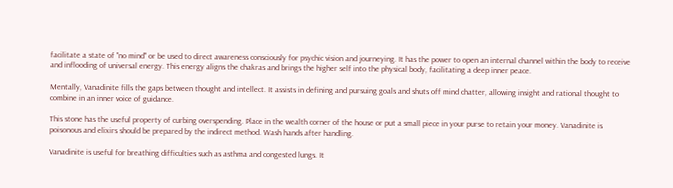facilitate a state of "no mind" or be used to direct awareness consciously for psychic vision and journeying. It has the power to open an internal channel within the body to receive and inflooding of universal energy. This energy aligns the chakras and brings the higher self into the physical body, facilitating a deep inner peace.

Mentally, Vanadinite fills the gaps between thought and intellect. It assists in defining and pursuing goals and shuts off mind chatter, allowing insight and rational thought to combine in an inner voice of guidance.

This stone has the useful property of curbing overspending. Place in the wealth corner of the house or put a small piece in your purse to retain your money. Vanadinite is poisonous and elixirs should be prepared by the indirect method. Wash hands after handling.

Vanadinite is useful for breathing difficulties such as asthma and congested lungs. It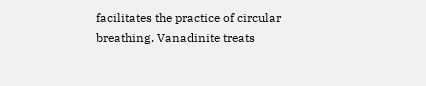facilitates the practice of circular breathing. Vanadinite treats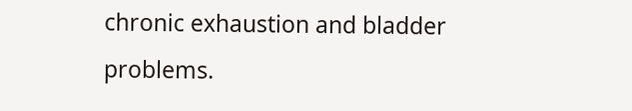chronic exhaustion and bladder problems.